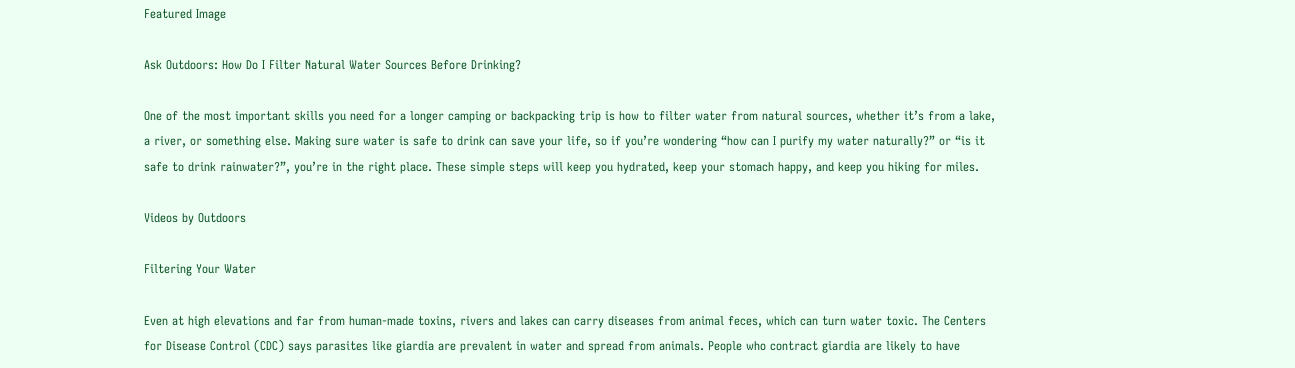Featured Image

Ask Outdoors: How Do I Filter Natural Water Sources Before Drinking?

One of the most important skills you need for a longer camping or backpacking trip is how to filter water from natural sources, whether it’s from a lake, a river, or something else. Making sure water is safe to drink can save your life, so if you’re wondering “how can I purify my water naturally?” or “is it safe to drink rainwater?”, you’re in the right place. These simple steps will keep you hydrated, keep your stomach happy, and keep you hiking for miles.

Videos by Outdoors

Filtering Your Water

Even at high elevations and far from human-made toxins, rivers and lakes can carry diseases from animal feces, which can turn water toxic. The Centers for Disease Control (CDC) says parasites like giardia are prevalent in water and spread from animals. People who contract giardia are likely to have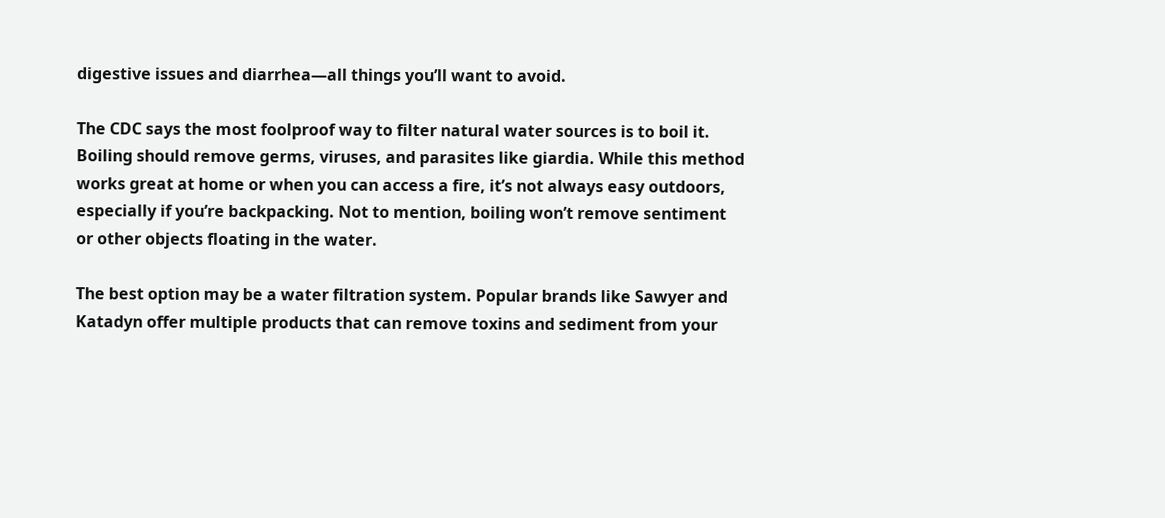digestive issues and diarrhea—all things you’ll want to avoid.

The CDC says the most foolproof way to filter natural water sources is to boil it. Boiling should remove germs, viruses, and parasites like giardia. While this method works great at home or when you can access a fire, it’s not always easy outdoors, especially if you’re backpacking. Not to mention, boiling won’t remove sentiment or other objects floating in the water.

The best option may be a water filtration system. Popular brands like Sawyer and Katadyn offer multiple products that can remove toxins and sediment from your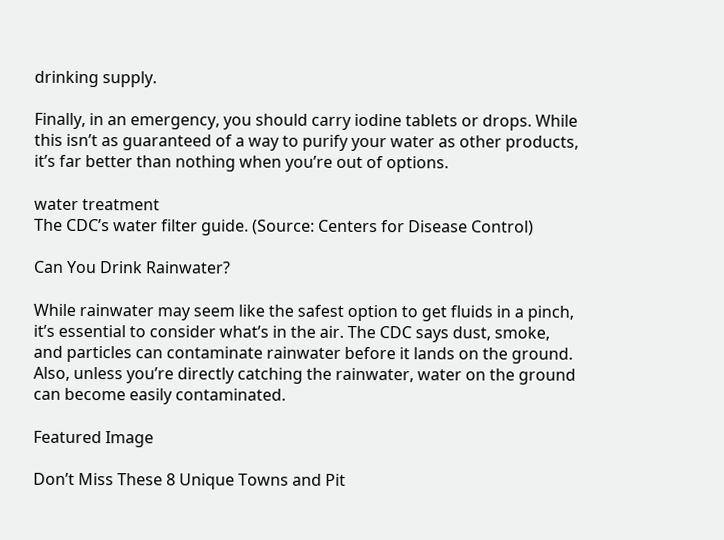drinking supply.

Finally, in an emergency, you should carry iodine tablets or drops. While this isn’t as guaranteed of a way to purify your water as other products, it’s far better than nothing when you’re out of options.

water treatment
The CDC’s water filter guide. (Source: Centers for Disease Control)

Can You Drink Rainwater?

While rainwater may seem like the safest option to get fluids in a pinch, it’s essential to consider what’s in the air. The CDC says dust, smoke, and particles can contaminate rainwater before it lands on the ground. Also, unless you’re directly catching the rainwater, water on the ground can become easily contaminated.

Featured Image

Don’t Miss These 8 Unique Towns and Pit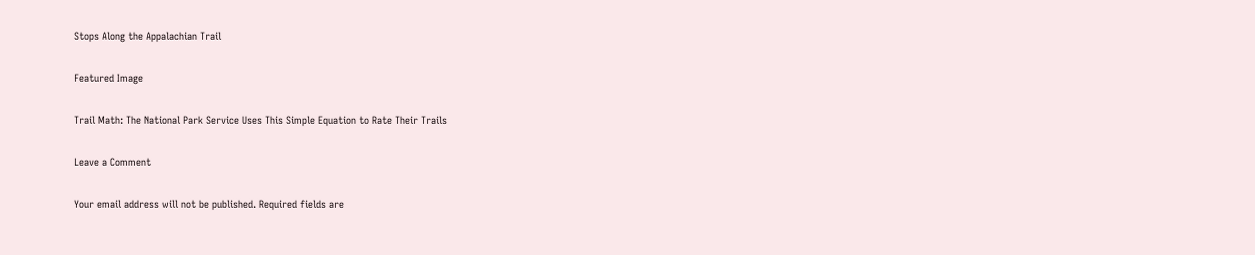Stops Along the Appalachian Trail

Featured Image

Trail Math: The National Park Service Uses This Simple Equation to Rate Their Trails

Leave a Comment

Your email address will not be published. Required fields are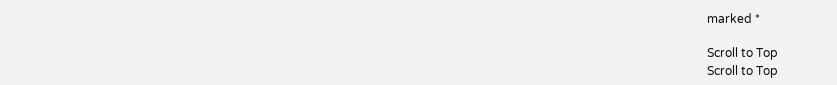marked *

Scroll to Top
Scroll to Top